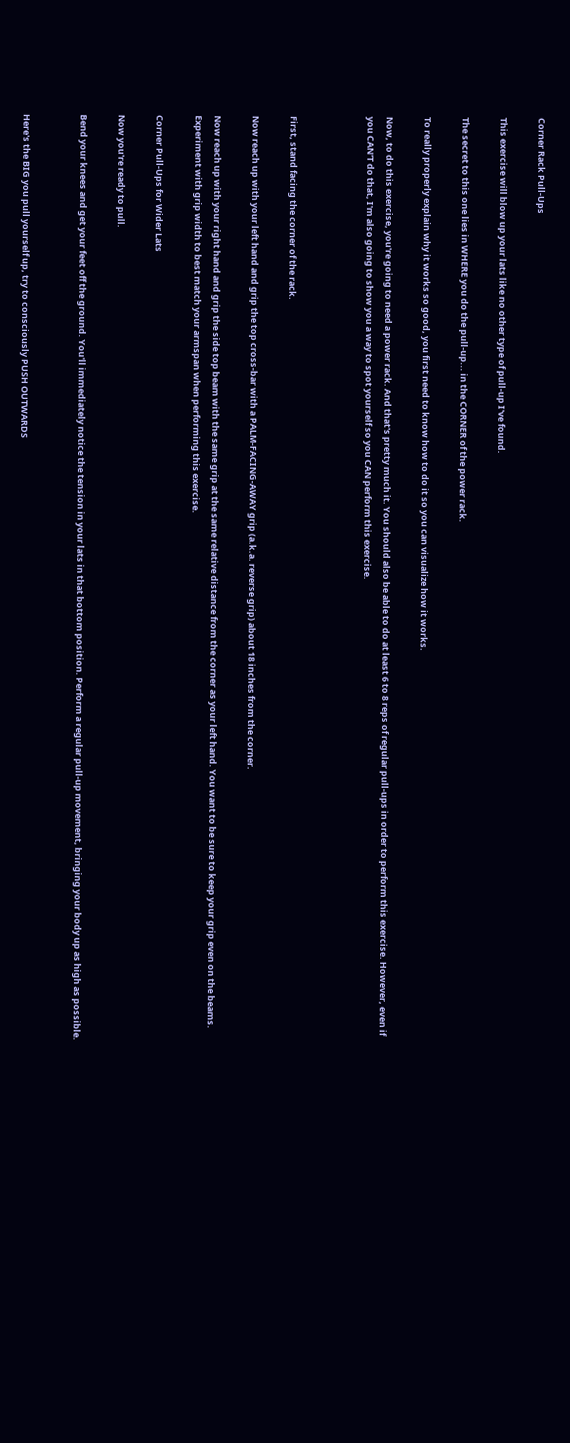Corner Rack Pull-Ups

This exercise will blow up your lats like no other type of pull-up I've found.

The secret to this one lies in WHERE you do the pull-up... in the CORNER of the power rack.

To really properly explain why it works so good, you first need to know how to do it so you can visualize how it works.

Now, to do this exercise, you're going to need a power rack. And that's pretty much it. You should also be able to do at least 6 to 8 reps of regular pull-ups in order to perform this exercise. However, even if you CAN'T do that, I'm also going to show you a way to spot yourself so you CAN perform this exercise.



First, stand facing the corner of the rack.

Now reach up with your left hand and grip the top cross-bar with a PALM-FACING-AWAY grip (a.k.a. reverse grip) about 18 inches from the corner.

Now reach up with your right hand and grip the side top beam with the same grip at the same relative distance from the corner as your left hand. You want to be sure to keep your grip even on the beams. Experiment with grip width to best match your armspan when performing this exercise.

Corner Pull-Ups for Wider Lats

Now you're ready to pull.

Bend your knees and get your feet off the ground. You'll immediately notice the tension in your lats in that bottom position. Perform a regular pull-up movement, bringing your body up as high as possible.


Here's the BIG you pull yourself up, try to consciously PUSH OUTWARDS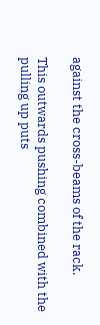against the cross-beams of the rack.

This outwards pushing combined with the pulling up puts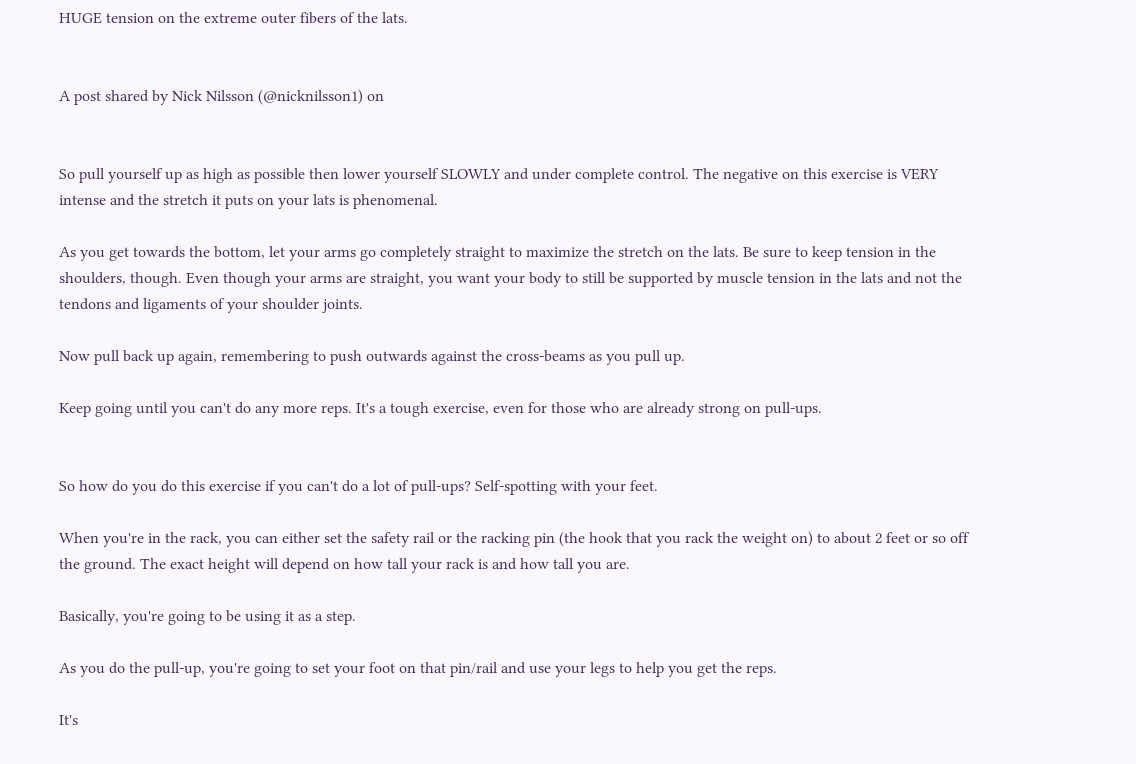HUGE tension on the extreme outer fibers of the lats.


A post shared by Nick Nilsson (@nicknilsson1) on


So pull yourself up as high as possible then lower yourself SLOWLY and under complete control. The negative on this exercise is VERY intense and the stretch it puts on your lats is phenomenal.

As you get towards the bottom, let your arms go completely straight to maximize the stretch on the lats. Be sure to keep tension in the shoulders, though. Even though your arms are straight, you want your body to still be supported by muscle tension in the lats and not the tendons and ligaments of your shoulder joints.

Now pull back up again, remembering to push outwards against the cross-beams as you pull up.

Keep going until you can't do any more reps. It's a tough exercise, even for those who are already strong on pull-ups.


So how do you do this exercise if you can't do a lot of pull-ups? Self-spotting with your feet.

When you're in the rack, you can either set the safety rail or the racking pin (the hook that you rack the weight on) to about 2 feet or so off the ground. The exact height will depend on how tall your rack is and how tall you are.

Basically, you're going to be using it as a step.

As you do the pull-up, you're going to set your foot on that pin/rail and use your legs to help you get the reps.

It's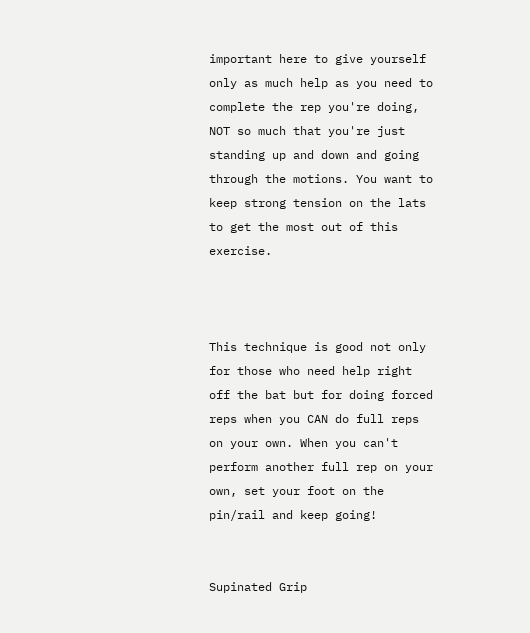important here to give yourself only as much help as you need to complete the rep you're doing, NOT so much that you're just standing up and down and going through the motions. You want to keep strong tension on the lats to get the most out of this exercise.



This technique is good not only for those who need help right off the bat but for doing forced reps when you CAN do full reps on your own. When you can't perform another full rep on your own, set your foot on the pin/rail and keep going!


Supinated Grip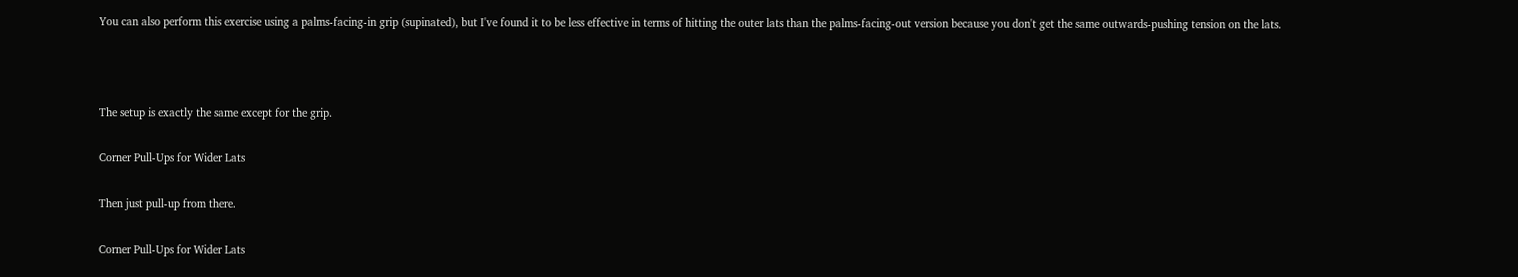You can also perform this exercise using a palms-facing-in grip (supinated), but I've found it to be less effective in terms of hitting the outer lats than the palms-facing-out version because you don't get the same outwards-pushing tension on the lats.



The setup is exactly the same except for the grip.

Corner Pull-Ups for Wider Lats

Then just pull-up from there.

Corner Pull-Ups for Wider Lats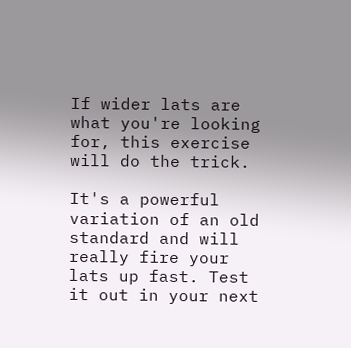If wider lats are what you're looking for, this exercise will do the trick.

It's a powerful variation of an old standard and will really fire your lats up fast. Test it out in your next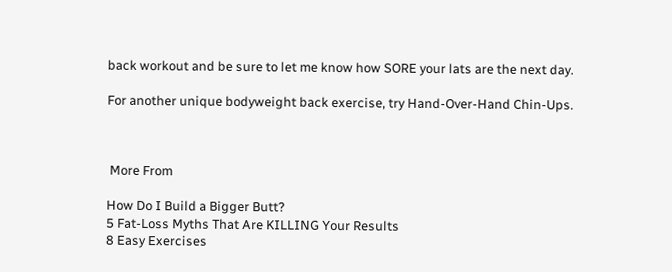back workout and be sure to let me know how SORE your lats are the next day.

For another unique bodyweight back exercise, try Hand-Over-Hand Chin-Ups.



 More From

How Do I Build a Bigger Butt?
5 Fat-Loss Myths That Are KILLING Your Results
8 Easy Exercises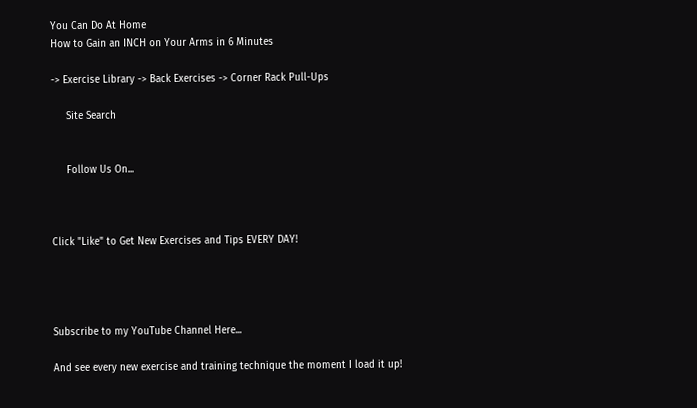You Can Do At Home
How to Gain an INCH on Your Arms in 6 Minutes

-> Exercise Library -> Back Exercises -> Corner Rack Pull-Ups

     Site Search


     Follow Us On...



Click "Like" to Get New Exercises and Tips EVERY DAY!




Subscribe to my YouTube Channel Here...

And see every new exercise and training technique the moment I load it up!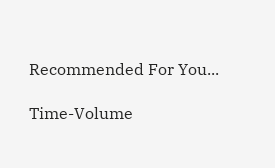Recommended For You...

Time-Volume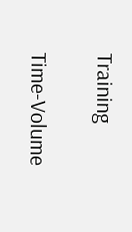Training

Time-Volume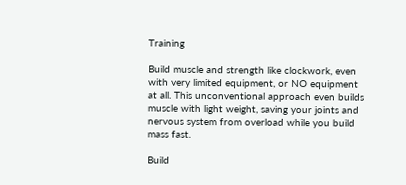Training

Build muscle and strength like clockwork, even with very limited equipment, or NO equipment at all. This unconventional approach even builds muscle with light weight, saving your joints and nervous system from overload while you build mass fast.

Build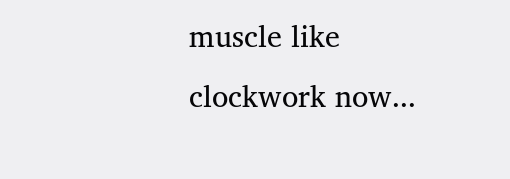muscle like clockwork now...